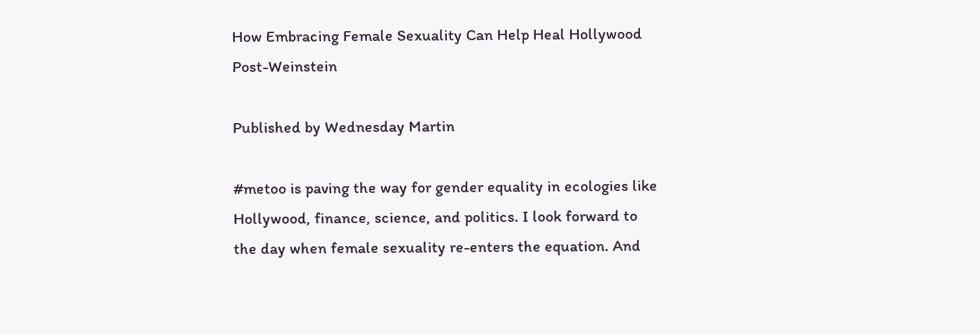How Embracing Female Sexuality Can Help Heal Hollywood Post-Weinstein

Published by Wednesday Martin

#metoo is paving the way for gender equality in ecologies like Hollywood, finance, science, and politics. I look forward to the day when female sexuality re-enters the equation. And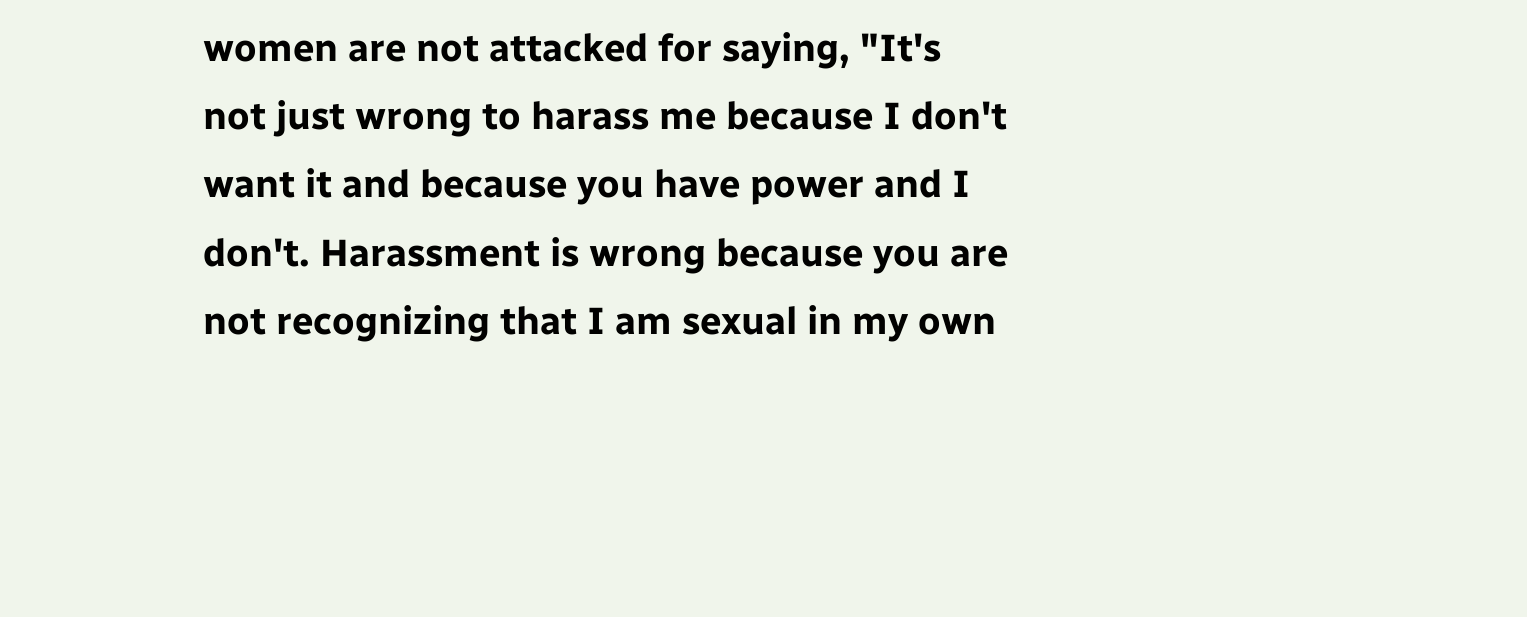women are not attacked for saying, "It's not just wrong to harass me because I don't want it and because you have power and I don't. Harassment is wrong because you are not recognizing that I am sexual in my own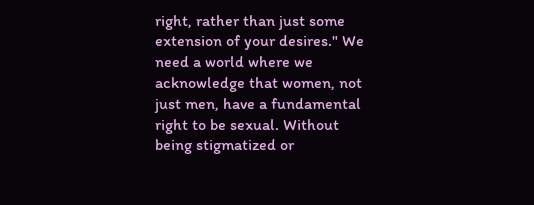right, rather than just some extension of your desires." We need a world where we acknowledge that women, not just men, have a fundamental right to be sexual. Without being stigmatized or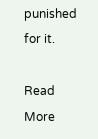punished for it.

Read More